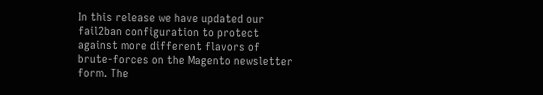In this release we have updated our fail2ban configuration to protect against more different flavors of brute-forces on the Magento newsletter form. The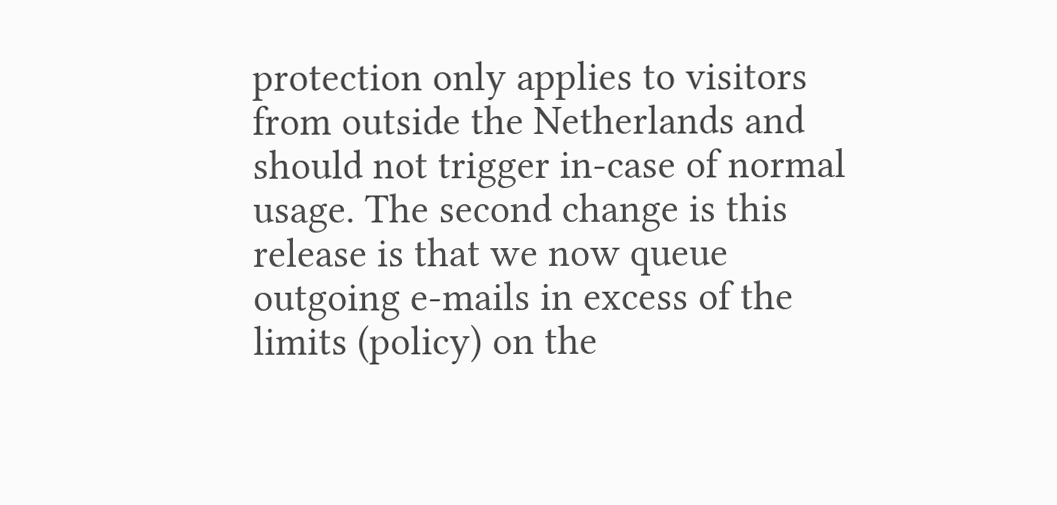protection only applies to visitors from outside the Netherlands and should not trigger in-case of normal usage. The second change is this release is that we now queue outgoing e-mails in excess of the limits (policy) on the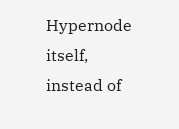Hypernode itself, instead of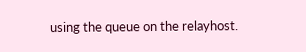using the queue on the relayhost.